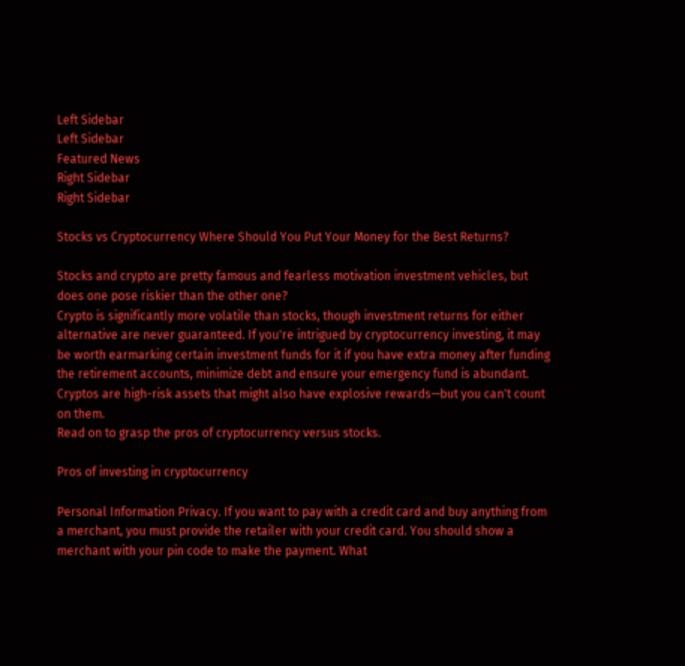Left Sidebar
Left Sidebar
Featured News
Right Sidebar
Right Sidebar

Stocks vs Cryptocurrency Where Should You Put Your Money for the Best Returns?

Stocks and crypto are pretty famous and fearless motivation investment vehicles, but does one pose riskier than the other one?
Crypto is significantly more volatile than stocks, though investment returns for either alternative are never guaranteed. If you're intrigued by cryptocurrency investing, it may be worth earmarking certain investment funds for it if you have extra money after funding the retirement accounts, minimize debt and ensure your emergency fund is abundant. Cryptos are high-risk assets that might also have explosive rewards—but you can't count on them.
Read on to grasp the pros of cryptocurrency versus stocks.

Pros of investing in cryptocurrency

Personal Information Privacy. If you want to pay with a credit card and buy anything from a merchant, you must provide the retailer with your credit card. You should show a merchant with your pin code to make the payment. What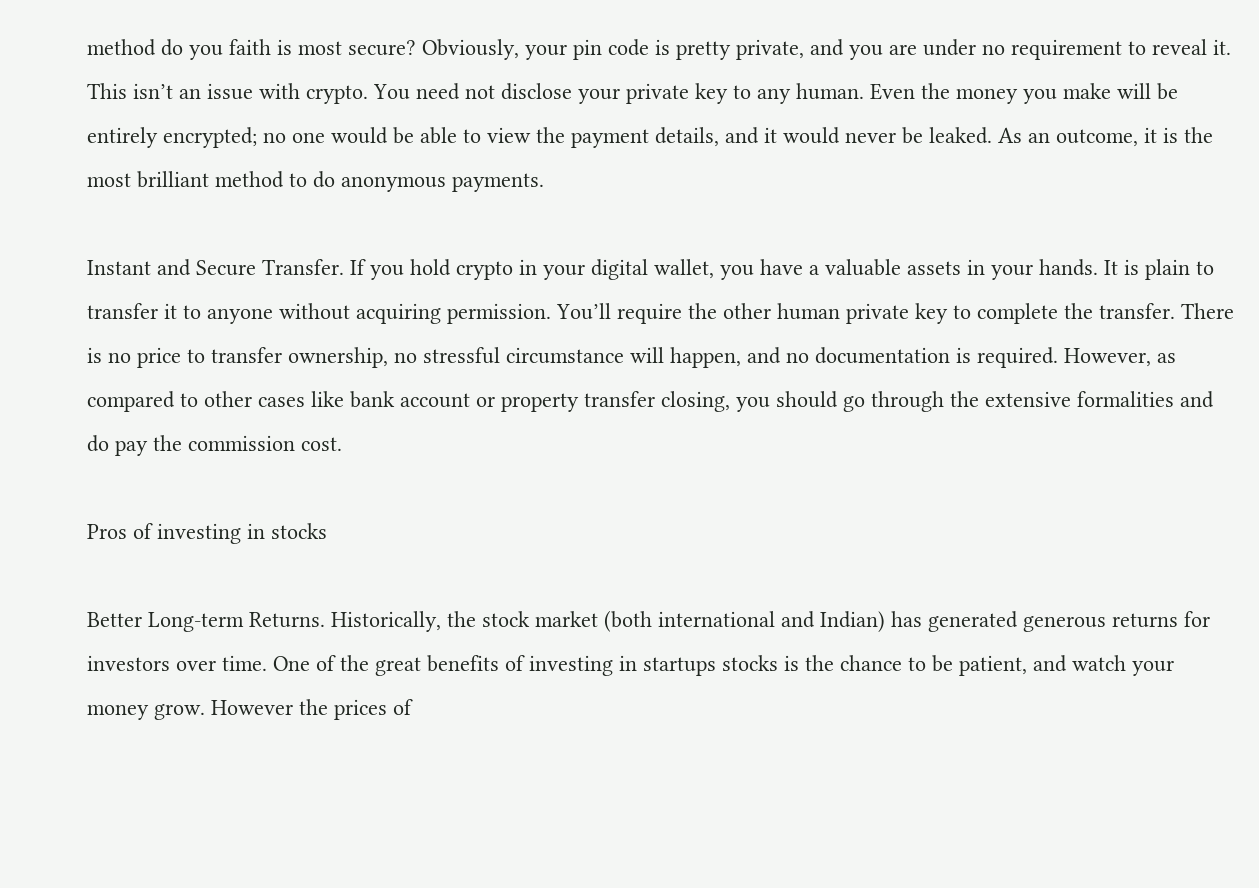method do you faith is most secure? Obviously, your pin code is pretty private, and you are under no requirement to reveal it. This isn’t an issue with crypto. You need not disclose your private key to any human. Even the money you make will be entirely encrypted; no one would be able to view the payment details, and it would never be leaked. As an outcome, it is the most brilliant method to do anonymous payments.

Instant and Secure Transfer. If you hold crypto in your digital wallet, you have a valuable assets in your hands. It is plain to transfer it to anyone without acquiring permission. You’ll require the other human private key to complete the transfer. There is no price to transfer ownership, no stressful circumstance will happen, and no documentation is required. However, as compared to other cases like bank account or property transfer closing, you should go through the extensive formalities and do pay the commission cost.

Pros of investing in stocks

Better Long-term Returns. Historically, the stock market (both international and Indian) has generated generous returns for investors over time. One of the great benefits of investing in startups stocks is the chance to be patient, and watch your money grow. However the prices of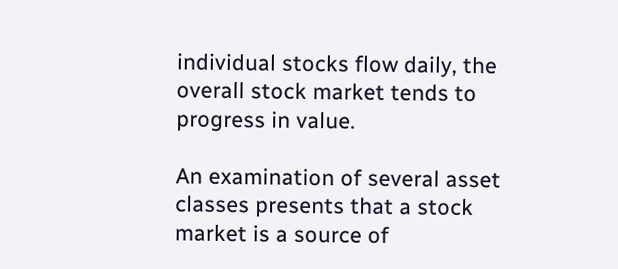individual stocks flow daily, the overall stock market tends to progress in value.

An examination of several asset classes presents that a stock market is a source of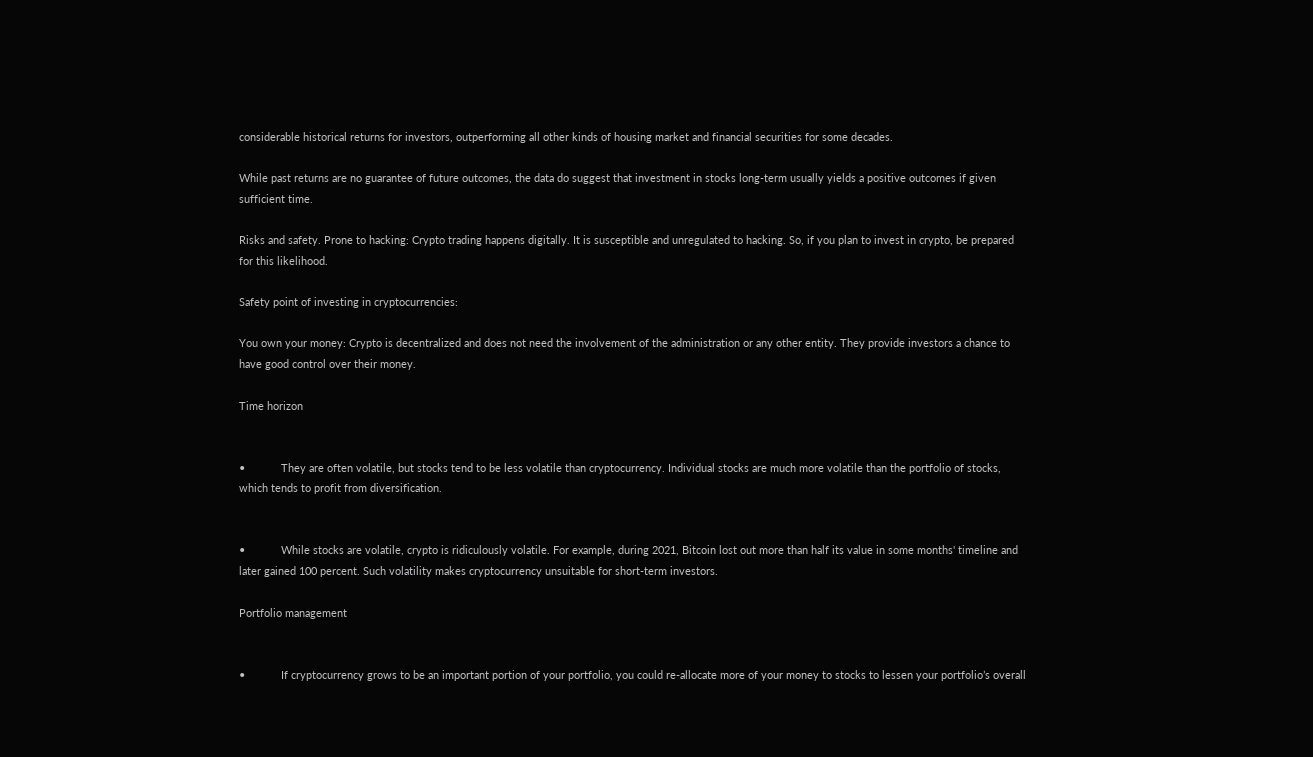considerable historical returns for investors, outperforming all other kinds of housing market and financial securities for some decades.

While past returns are no guarantee of future outcomes, the data do suggest that investment in stocks long-term usually yields a positive outcomes if given sufficient time.

Risks and safety. Prone to hacking: Crypto trading happens digitally. It is susceptible and unregulated to hacking. So, if you plan to invest in crypto, be prepared for this likelihood.

Safety point of investing in cryptocurrencies:

You own your money: Crypto is decentralized and does not need the involvement of the administration or any other entity. They provide investors a chance to have good control over their money.

Time horizon


•            They are often volatile, but stocks tend to be less volatile than cryptocurrency. Individual stocks are much more volatile than the portfolio of stocks, which tends to profit from diversification.


•            While stocks are volatile, crypto is ridiculously volatile. For example, during 2021, Bitcoin lost out more than half its value in some months' timeline and later gained 100 percent. Such volatility makes cryptocurrency unsuitable for short-term investors.

Portfolio management


•            If cryptocurrency grows to be an important portion of your portfolio, you could re-allocate more of your money to stocks to lessen your portfolio’s overall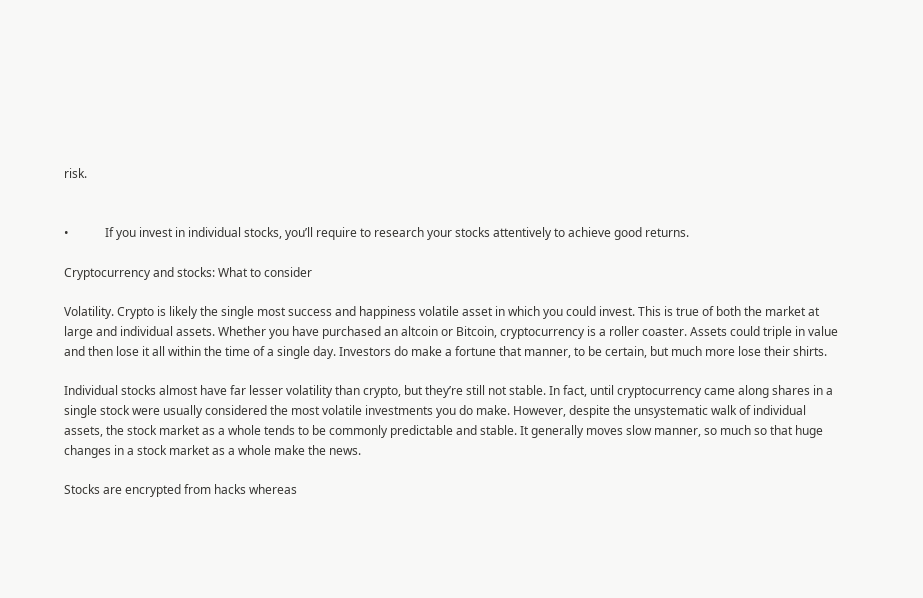risk.


•            If you invest in individual stocks, you’ll require to research your stocks attentively to achieve good returns.

Cryptocurrency and stocks: What to consider

Volatility. Crypto is likely the single most success and happiness volatile asset in which you could invest. This is true of both the market at large and individual assets. Whether you have purchased an altcoin or Bitcoin, cryptocurrency is a roller coaster. Assets could triple in value and then lose it all within the time of a single day. Investors do make a fortune that manner, to be certain, but much more lose their shirts.

Individual stocks almost have far lesser volatility than crypto, but they’re still not stable. In fact, until cryptocurrency came along shares in a single stock were usually considered the most volatile investments you do make. However, despite the unsystematic walk of individual assets, the stock market as a whole tends to be commonly predictable and stable. It generally moves slow manner, so much so that huge changes in a stock market as a whole make the news.

Stocks are encrypted from hacks whereas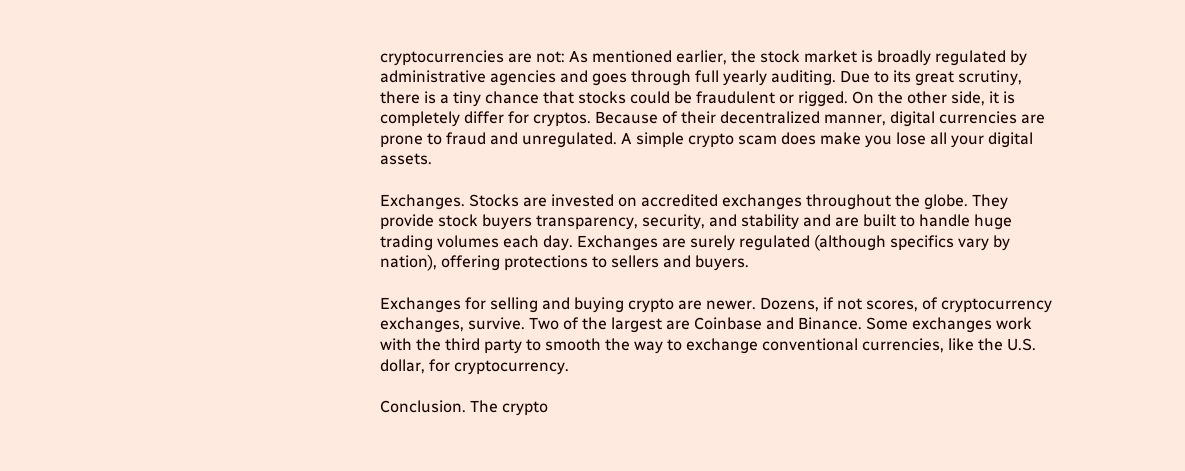cryptocurrencies are not: As mentioned earlier, the stock market is broadly regulated by administrative agencies and goes through full yearly auditing. Due to its great scrutiny, there is a tiny chance that stocks could be fraudulent or rigged. On the other side, it is completely differ for cryptos. Because of their decentralized manner, digital currencies are prone to fraud and unregulated. A simple crypto scam does make you lose all your digital assets.

Exchanges. Stocks are invested on accredited exchanges throughout the globe. They provide stock buyers transparency, security, and stability and are built to handle huge trading volumes each day. Exchanges are surely regulated (although specifics vary by nation), offering protections to sellers and buyers.

Exchanges for selling and buying crypto are newer. Dozens, if not scores, of cryptocurrency exchanges, survive. Two of the largest are Coinbase and Binance. Some exchanges work with the third party to smooth the way to exchange conventional currencies, like the U.S. dollar, for cryptocurrency.

Conclusion. The crypto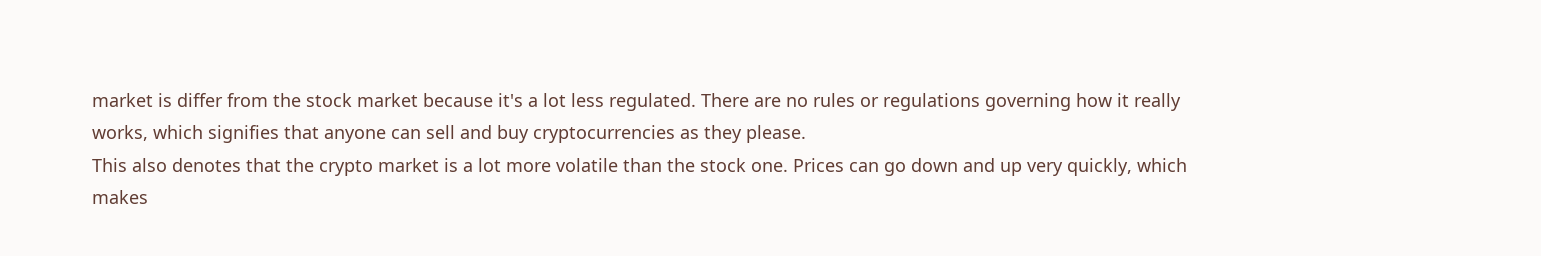market is differ from the stock market because it's a lot less regulated. There are no rules or regulations governing how it really works, which signifies that anyone can sell and buy cryptocurrencies as they please.
This also denotes that the crypto market is a lot more volatile than the stock one. Prices can go down and up very quickly, which makes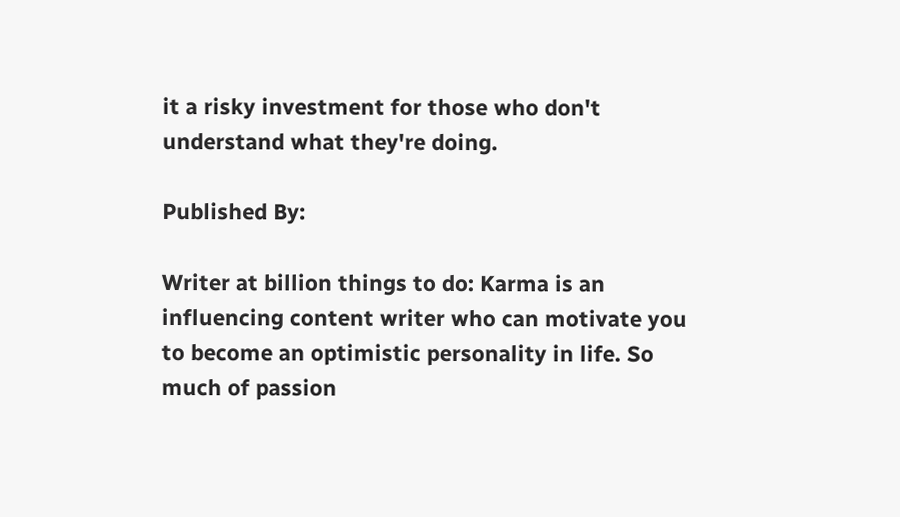it a risky investment for those who don't understand what they're doing.

Published By:

Writer at billion things to do: Karma is an influencing content writer who can motivate you to become an optimistic personality in life. So much of passion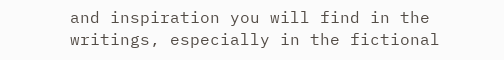and inspiration you will find in the writings, especially in the fictional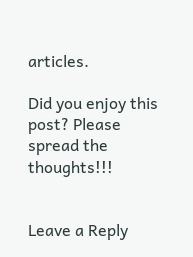articles.

Did you enjoy this post? Please spread the thoughts!!!


Leave a Reply